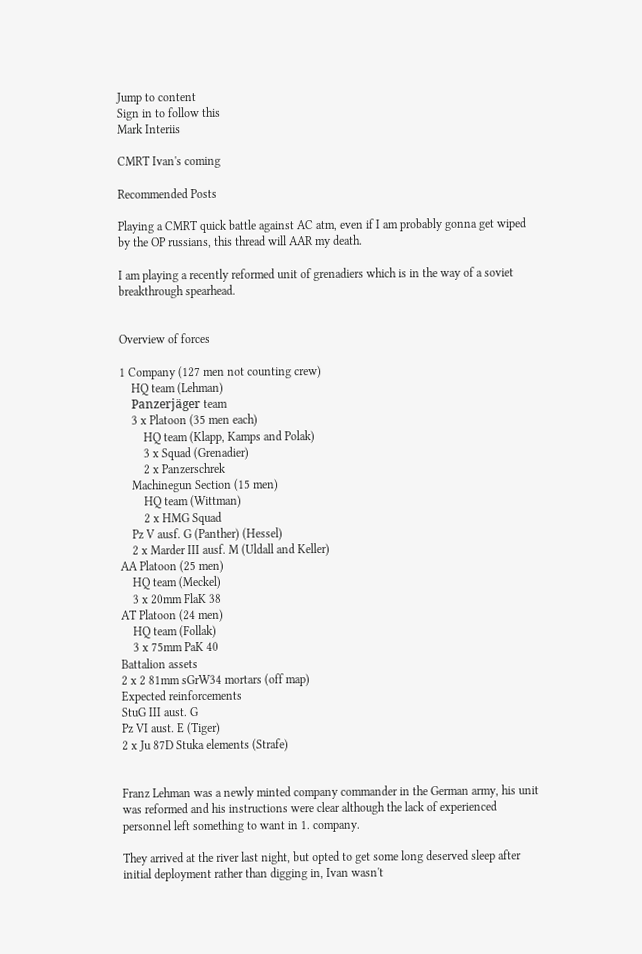Jump to content
Sign in to follow this
Mark Interiis

CMRT Ivan's coming

Recommended Posts

Playing a CMRT quick battle against AC atm, even if I am probably gonna get wiped by the OP russians, this thread will AAR my death.

I am playing a recently reformed unit of grenadiers which is in the way of a soviet breakthrough spearhead.


Overview of forces

1 Company (127 men not counting crew)
    HQ team (Lehman)
    Panzerjäger team
    3 x Platoon (35 men each)
        HQ team (Klapp, Kamps and Polak)
        3 x Squad (Grenadier)
        2 x Panzerschrek
    Machinegun Section (15 men)
        HQ team (Wittman)
        2 x HMG Squad
    Pz V ausf. G (Panther) (Hessel)
    2 x Marder III ausf. M (Uldall and Keller)
AA Platoon (25 men)
    HQ team (Meckel)
    3 x 20mm FlaK 38
AT Platoon (24 men)
    HQ team (Follak)
    3 x 75mm PaK 40
Battalion assets
2 x 2 81mm sGrW34 mortars (off map)
Expected reinforcements
StuG III aust. G
Pz VI aust. E (Tiger)
2 x Ju 87D Stuka elements (Strafe)


Franz Lehman was a newly minted company commander in the German army, his unit was reformed and his instructions were clear although the lack of experienced personnel left something to want in 1. company.

They arrived at the river last night, but opted to get some long deserved sleep after initial deployment rather than digging in, Ivan wasn't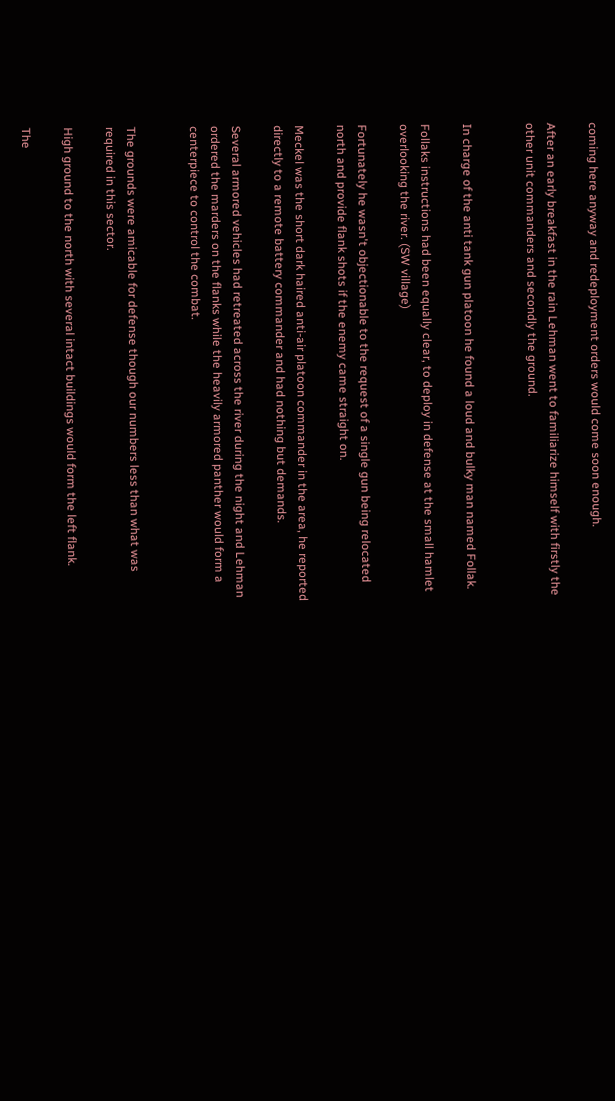coming here anyway and redeployment orders would come soon enough.

After an early breakfast in the rain Lehman went to familiarize himself with firstly the other unit commanders and secondly the ground.


In charge of the anti tank gun platoon he found a loud and bulky man named Follak.

Follaks instructions had been equally clear, to deploy in defense at the small hamlet overlooking the river. (SW village)

Fortunately he wasn't objectionable to the request of a single gun being relocated north and provide flank shots if the enemy came straight on.

Meckel was the short dark haired anti-air platoon commander in the area, he reported directly to a remote battery commander and had nothing but demands.

Several armored vehicles had retreated across the river during the night and Lehman ordered the marders on the flanks while the heavily armored panther would form a centerpiece to control the combat.


The grounds were amicable for defense though our numbers less than what was required in this sector.

High ground to the north with several intact buildings would form the left flank.

The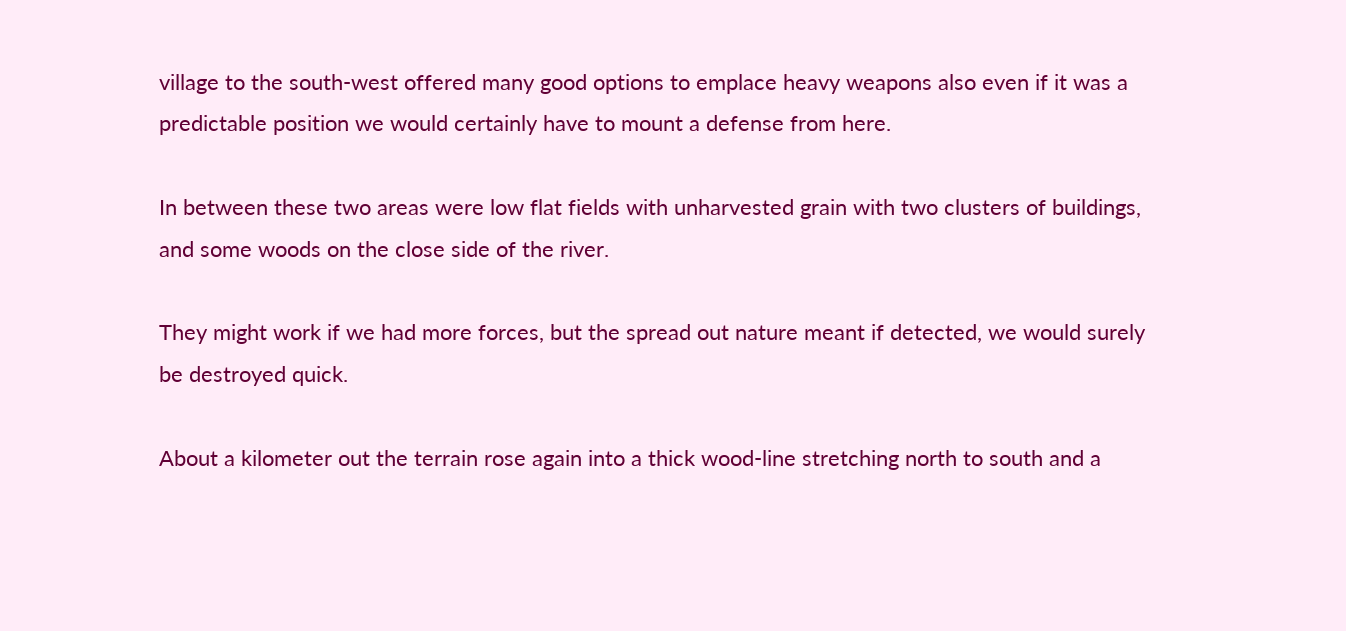village to the south-west offered many good options to emplace heavy weapons also even if it was a predictable position we would certainly have to mount a defense from here.

In between these two areas were low flat fields with unharvested grain with two clusters of buildings, and some woods on the close side of the river.

They might work if we had more forces, but the spread out nature meant if detected, we would surely be destroyed quick.

About a kilometer out the terrain rose again into a thick wood-line stretching north to south and a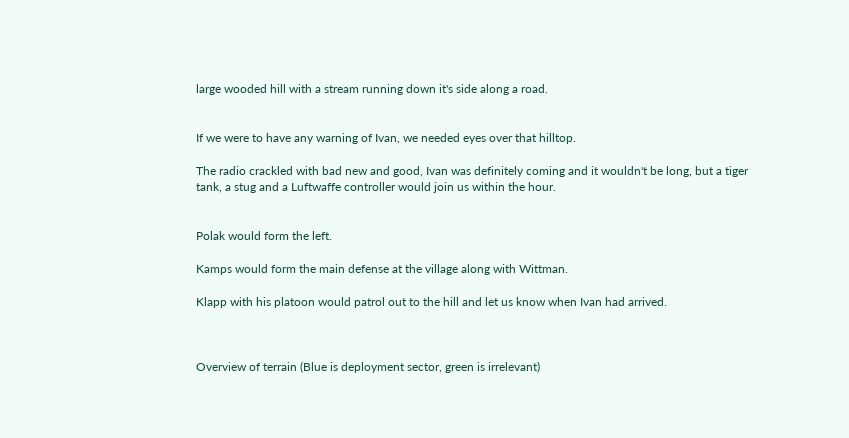large wooded hill with a stream running down it's side along a road.


If we were to have any warning of Ivan, we needed eyes over that hilltop.

The radio crackled with bad new and good, Ivan was definitely coming and it wouldn't be long, but a tiger tank, a stug and a Luftwaffe controller would join us within the hour.


Polak would form the left.

Kamps would form the main defense at the village along with Wittman.

Klapp with his platoon would patrol out to the hill and let us know when Ivan had arrived.



Overview of terrain (Blue is deployment sector, green is irrelevant)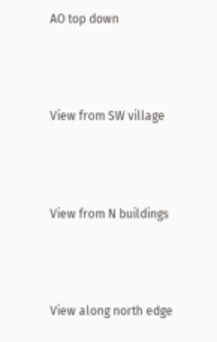AO top down



View from SW village



View from N buildings



View along north edge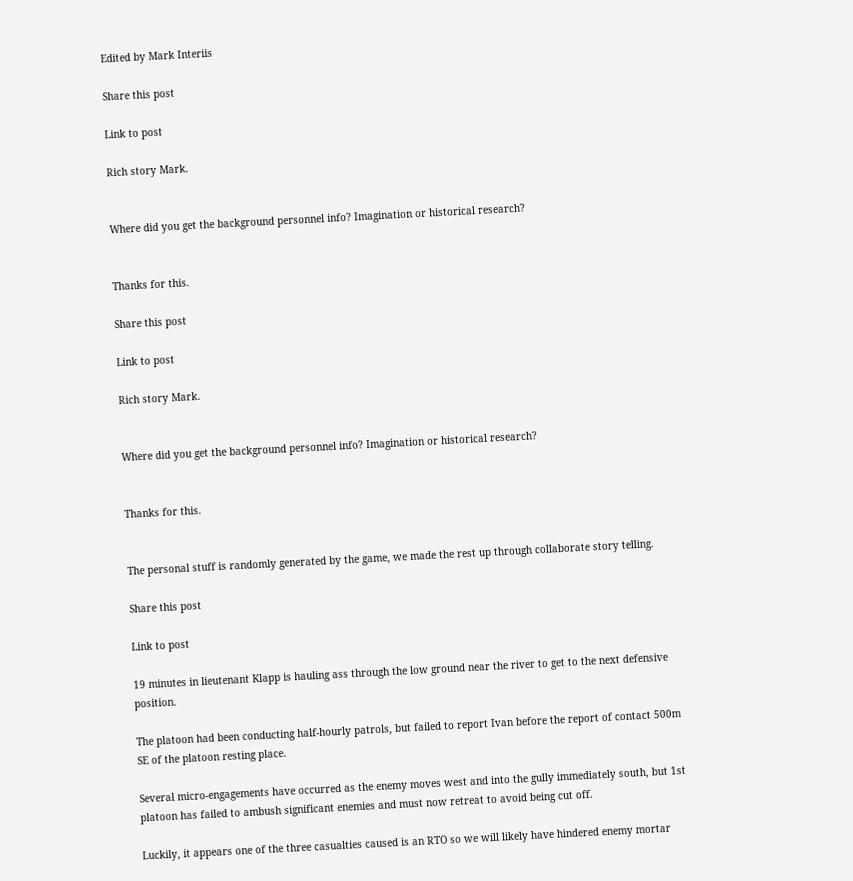Edited by Mark Interiis

Share this post

Link to post

Rich story Mark.


Where did you get the background personnel info? Imagination or historical research?


Thanks for this.

Share this post

Link to post

Rich story Mark.


Where did you get the background personnel info? Imagination or historical research?


Thanks for this.


The personal stuff is randomly generated by the game, we made the rest up through collaborate story telling.

Share this post

Link to post

19 minutes in lieutenant Klapp is hauling ass through the low ground near the river to get to the next defensive position.

The platoon had been conducting half-hourly patrols, but failed to report Ivan before the report of contact 500m SE of the platoon resting place.

Several micro-engagements have occurred as the enemy moves west and into the gully immediately south, but 1st platoon has failed to ambush significant enemies and must now retreat to avoid being cut off.

Luckily, it appears one of the three casualties caused is an RTO so we will likely have hindered enemy mortar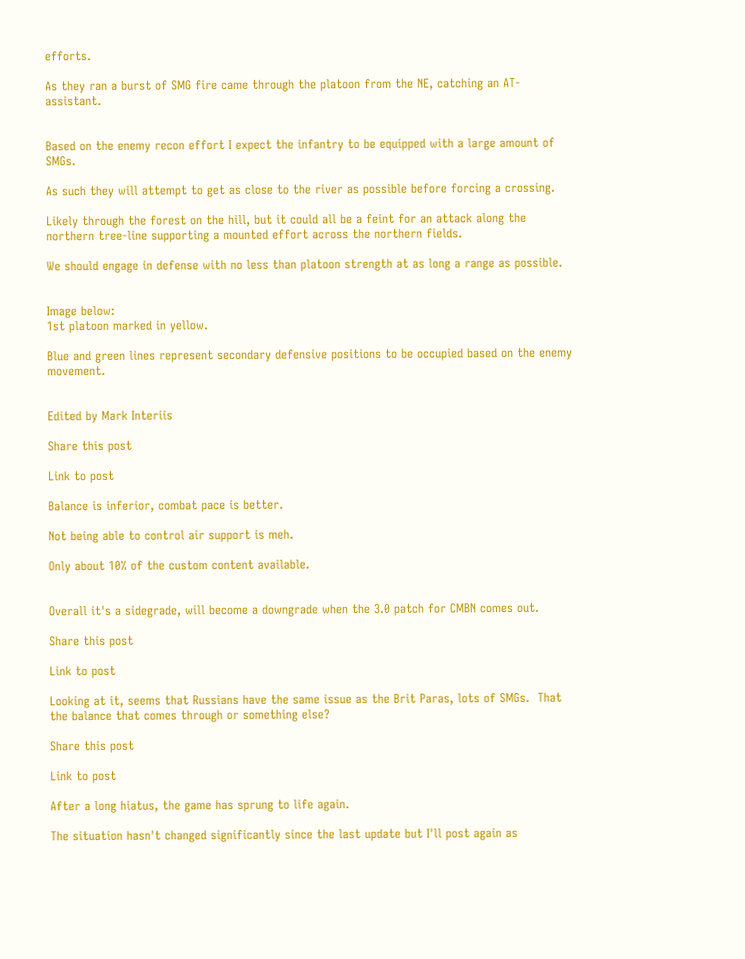efforts.

As they ran a burst of SMG fire came through the platoon from the NE, catching an AT-assistant.


Based on the enemy recon effort I expect the infantry to be equipped with a large amount of SMGs.

As such they will attempt to get as close to the river as possible before forcing a crossing.

Likely through the forest on the hill, but it could all be a feint for an attack along the northern tree-line supporting a mounted effort across the northern fields.

We should engage in defense with no less than platoon strength at as long a range as possible.


Image below:
1st platoon marked in yellow.

Blue and green lines represent secondary defensive positions to be occupied based on the enemy movement.


Edited by Mark Interiis

Share this post

Link to post

Balance is inferior, combat pace is better.

Not being able to control air support is meh.

Only about 10% of the custom content available.


Overall it's a sidegrade, will become a downgrade when the 3.0 patch for CMBN comes out.

Share this post

Link to post

Looking at it, seems that Russians have the same issue as the Brit Paras, lots of SMGs.  That the balance that comes through or something else?

Share this post

Link to post

After a long hiatus, the game has sprung to life again.

The situation hasn't changed significantly since the last update but I'll post again as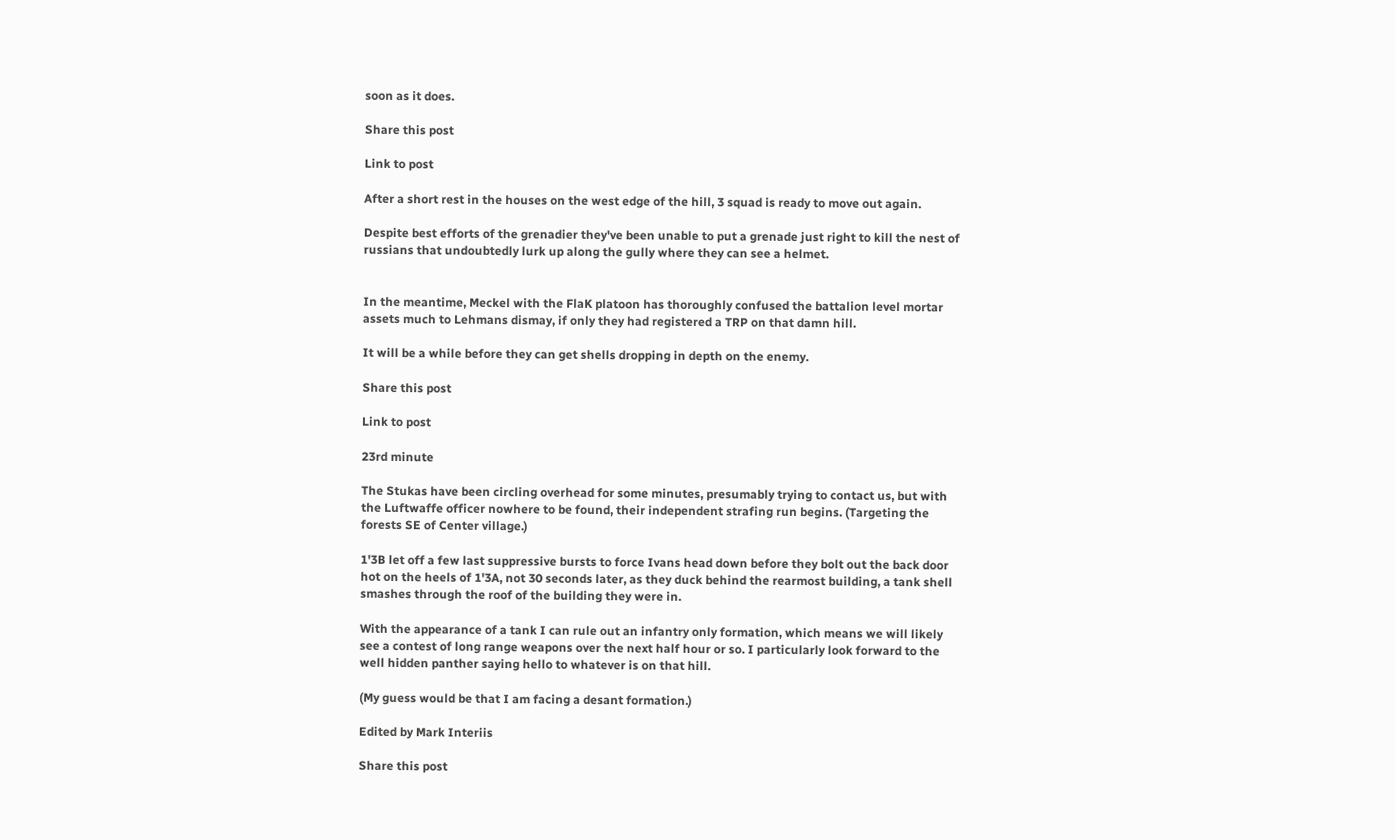soon as it does.

Share this post

Link to post

After a short rest in the houses on the west edge of the hill, 3 squad is ready to move out again.

Despite best efforts of the grenadier they've been unable to put a grenade just right to kill the nest of russians that undoubtedly lurk up along the gully where they can see a helmet.


In the meantime, Meckel with the FlaK platoon has thoroughly confused the battalion level mortar assets much to Lehmans dismay, if only they had registered a TRP on that damn hill.

It will be a while before they can get shells dropping in depth on the enemy.

Share this post

Link to post

23rd minute

The Stukas have been circling overhead for some minutes, presumably trying to contact us, but with the Luftwaffe officer nowhere to be found, their independent strafing run begins. (Targeting the forests SE of Center village.)

1'3B let off a few last suppressive bursts to force Ivans head down before they bolt out the back door hot on the heels of 1'3A, not 30 seconds later, as they duck behind the rearmost building, a tank shell smashes through the roof of the building they were in.

With the appearance of a tank I can rule out an infantry only formation, which means we will likely see a contest of long range weapons over the next half hour or so. I particularly look forward to the well hidden panther saying hello to whatever is on that hill.

(My guess would be that I am facing a desant formation.)

Edited by Mark Interiis

Share this post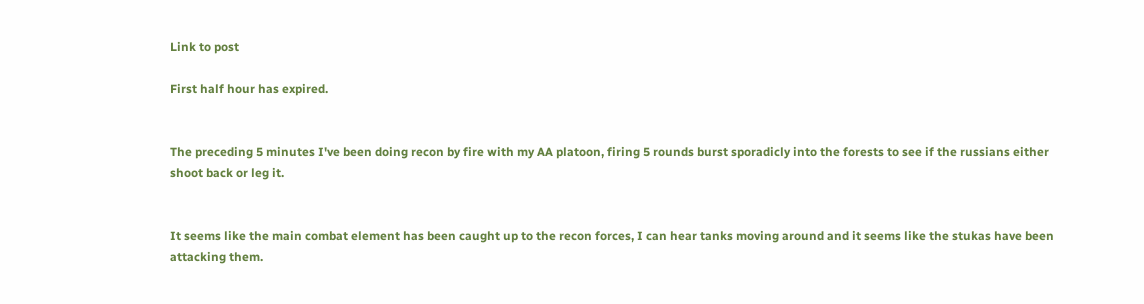Link to post

First half hour has expired.


The preceding 5 minutes I've been doing recon by fire with my AA platoon, firing 5 rounds burst sporadicly into the forests to see if the russians either shoot back or leg it.


It seems like the main combat element has been caught up to the recon forces, I can hear tanks moving around and it seems like the stukas have been attacking them.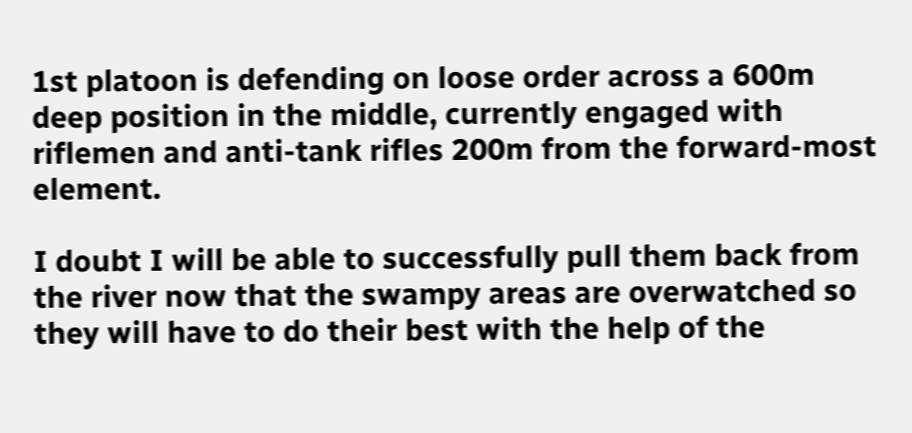1st platoon is defending on loose order across a 600m deep position in the middle, currently engaged with riflemen and anti-tank rifles 200m from the forward-most element.

I doubt I will be able to successfully pull them back from the river now that the swampy areas are overwatched so they will have to do their best with the help of the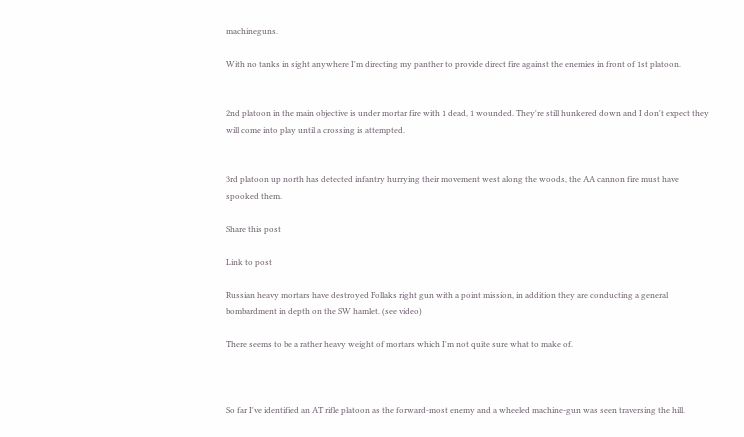machineguns.

With no tanks in sight anywhere I'm directing my panther to provide direct fire against the enemies in front of 1st platoon.


2nd platoon in the main objective is under mortar fire with 1 dead, 1 wounded. They're still hunkered down and I don't expect they will come into play until a crossing is attempted.


3rd platoon up north has detected infantry hurrying their movement west along the woods, the AA cannon fire must have spooked them.

Share this post

Link to post

Russian heavy mortars have destroyed Follaks right gun with a point mission, in addition they are conducting a general bombardment in depth on the SW hamlet. (see video)

There seems to be a rather heavy weight of mortars which I'm not quite sure what to make of.



So far I've identified an AT rifle platoon as the forward-most enemy and a wheeled machine-gun was seen traversing the hill.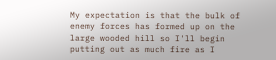My expectation is that the bulk of enemy forces has formed up on the large wooded hill so I'll begin putting out as much fire as I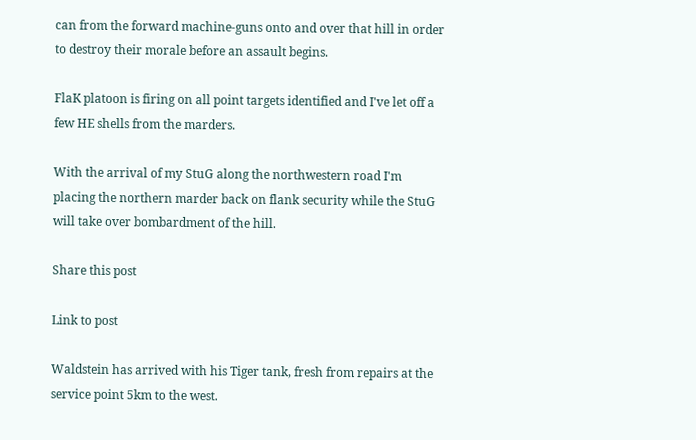can from the forward machine-guns onto and over that hill in order to destroy their morale before an assault begins.

FlaK platoon is firing on all point targets identified and I've let off a few HE shells from the marders.

With the arrival of my StuG along the northwestern road I'm placing the northern marder back on flank security while the StuG will take over bombardment of the hill.

Share this post

Link to post

Waldstein has arrived with his Tiger tank, fresh from repairs at the service point 5km to the west.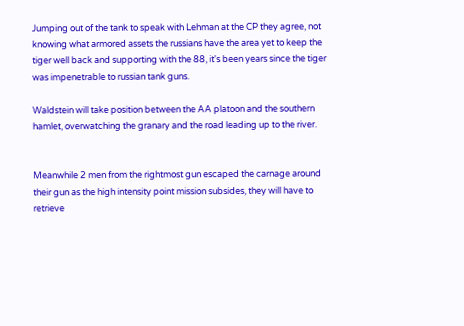Jumping out of the tank to speak with Lehman at the CP they agree, not knowing what armored assets the russians have the area yet to keep the tiger well back and supporting with the 88, it's been years since the tiger was impenetrable to russian tank guns.

Waldstein will take position between the AA platoon and the southern hamlet, overwatching the granary and the road leading up to the river.


Meanwhile 2 men from the rightmost gun escaped the carnage around their gun as the high intensity point mission subsides, they will have to retrieve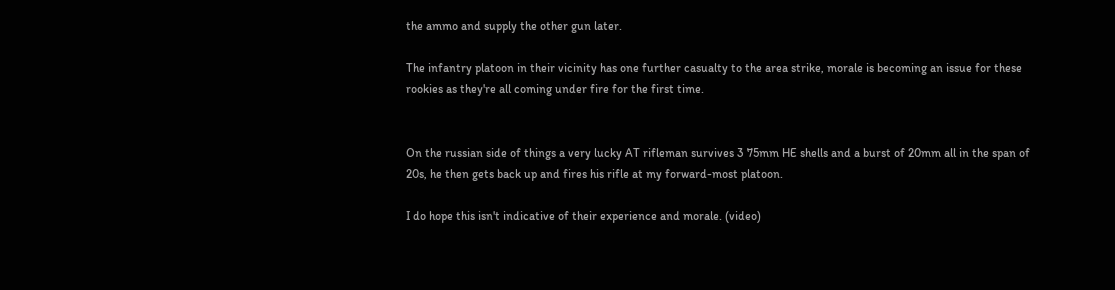the ammo and supply the other gun later.

The infantry platoon in their vicinity has one further casualty to the area strike, morale is becoming an issue for these rookies as they're all coming under fire for the first time.


On the russian side of things a very lucky AT rifleman survives 3 75mm HE shells and a burst of 20mm all in the span of 20s, he then gets back up and fires his rifle at my forward-most platoon.

I do hope this isn't indicative of their experience and morale. (video)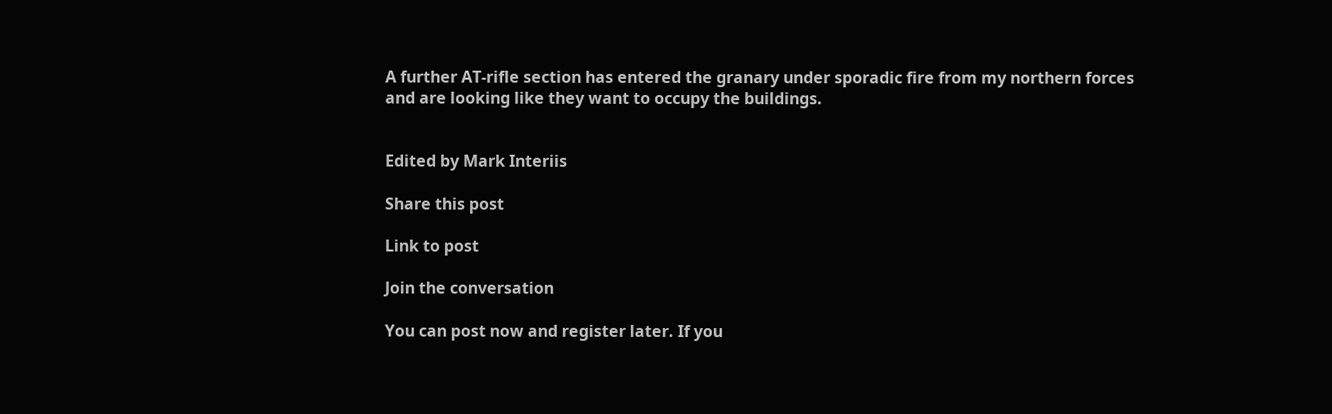A further AT-rifle section has entered the granary under sporadic fire from my northern forces and are looking like they want to occupy the buildings.


Edited by Mark Interiis

Share this post

Link to post

Join the conversation

You can post now and register later. If you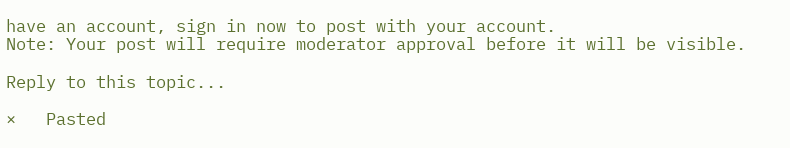have an account, sign in now to post with your account.
Note: Your post will require moderator approval before it will be visible.

Reply to this topic...

×   Pasted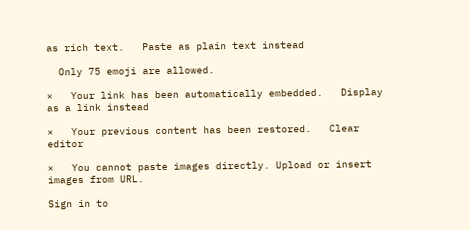as rich text.   Paste as plain text instead

  Only 75 emoji are allowed.

×   Your link has been automatically embedded.   Display as a link instead

×   Your previous content has been restored.   Clear editor

×   You cannot paste images directly. Upload or insert images from URL.

Sign in to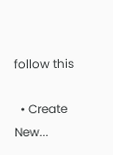follow this

  • Create New...